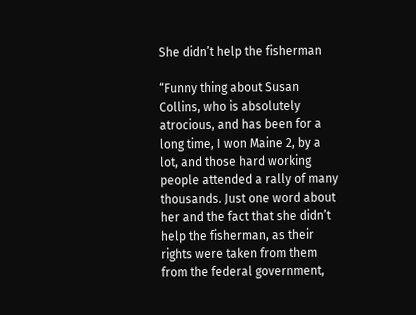She didn’t help the fisherman

“Funny thing about Susan Collins, who is absolutely atrocious, and has been for a long time, I won Maine 2, by a lot, and those hard working people attended a rally of many thousands. Just one word about her and the fact that she didn’t help the fisherman, as their rights were taken from them from the federal government,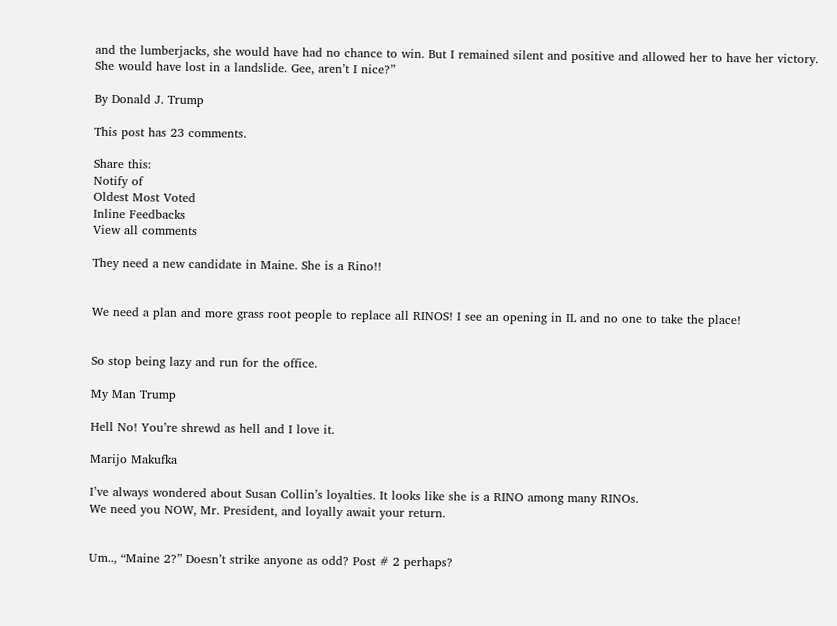and the lumberjacks, she would have had no chance to win. But I remained silent and positive and allowed her to have her victory. She would have lost in a landslide. Gee, aren’t I nice?”

By Donald J. Trump

This post has 23 comments.

Share this:
Notify of
Oldest Most Voted
Inline Feedbacks
View all comments

They need a new candidate in Maine. She is a Rino!!


We need a plan and more grass root people to replace all RINOS! I see an opening in IL and no one to take the place!


So stop being lazy and run for the office.

My Man Trump

Hell No! You’re shrewd as hell and I love it.

Marijo Makufka

I’ve always wondered about Susan Collin’s loyalties. It looks like she is a RINO among many RINOs.
We need you NOW, Mr. President, and loyally await your return.


Um.., “Maine 2?” Doesn’t strike anyone as odd? Post # 2 perhaps?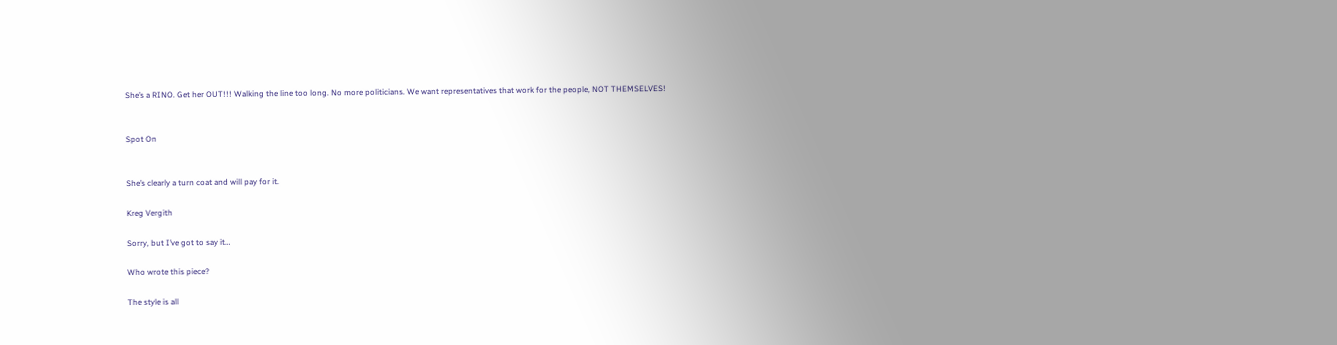She’s a RINO. Get her OUT!!! Walking the line too long. No more politicians. We want representatives that work for the people, NOT THEMSELVES!


Spot On


She’s clearly a turn coat and will pay for it.

Kreg Vergith

Sorry, but I’ve got to say it…

Who wrote this piece?

The style is all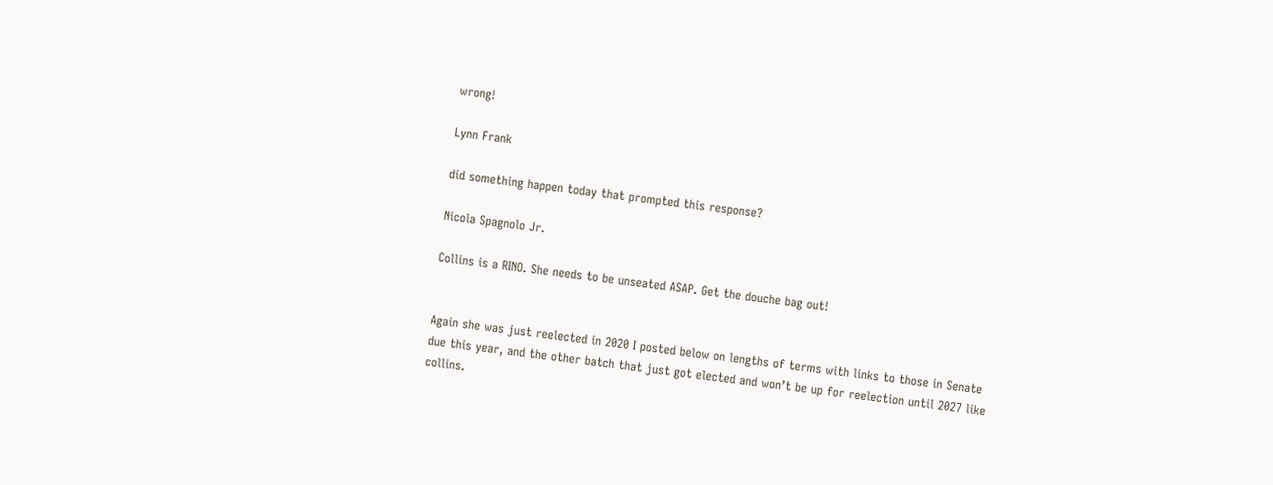wrong!

Lynn Frank

did something happen today that prompted this response?

Nicola Spagnolo Jr.

Collins is a RINO. She needs to be unseated ASAP. Get the douche bag out!


Again she was just reelected in 2020 I posted below on lengths of terms with links to those in Senate due this year, and the other batch that just got elected and won’t be up for reelection until 2027 like collins.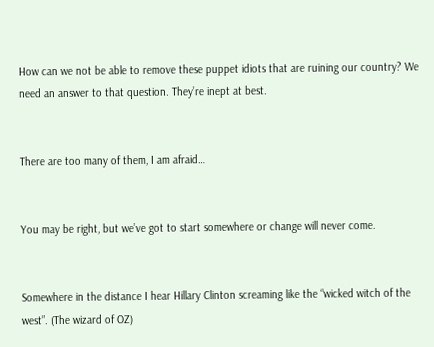How can we not be able to remove these puppet idiots that are ruining our country? We need an answer to that question. They’re inept at best.


There are too many of them, I am afraid…


You may be right, but we’ve got to start somewhere or change will never come.


Somewhere in the distance I hear Hillary Clinton screaming like the “wicked witch of the west”. (The wizard of OZ)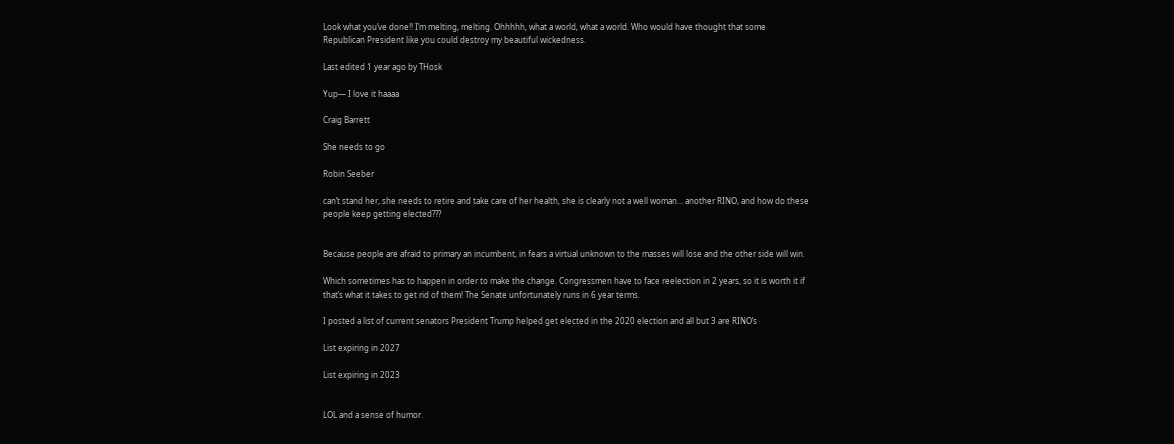Look what you’ve done!! I’m melting, melting. Ohhhhh, what a world, what a world. Who would have thought that some Republican President like you could destroy my beautiful wickedness.

Last edited 1 year ago by THosk

Yup— I love it haaaa

Craig Barrett

She needs to go

Robin Seeber

can’t stand her, she needs to retire and take care of her health, she is clearly not a well woman… another RINO, and how do these people keep getting elected???


Because people are afraid to primary an incumbent, in fears a virtual unknown to the masses will lose and the other side will win.

Which sometimes has to happen in order to make the change. Congressmen have to face reelection in 2 years, so it is worth it if that’s what it takes to get rid of them! The Senate unfortunately runs in 6 year terms.

I posted a list of current senators President Trump helped get elected in the 2020 election and all but 3 are RINO’s

List expiring in 2027

List expiring in 2023


LOL and a sense of humor.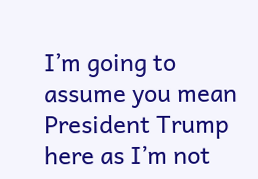I’m going to assume you mean President Trump here as I’m not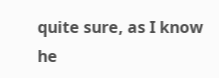quite sure, as I know he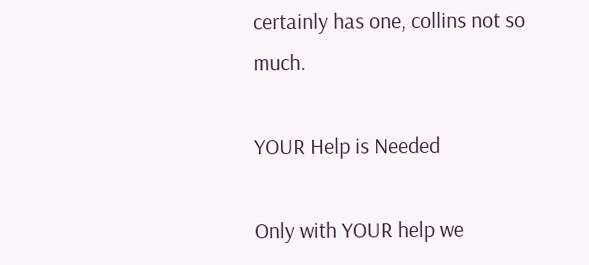certainly has one, collins not so much.

YOUR Help is Needed

Only with YOUR help we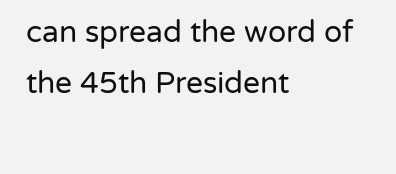can spread the word of the 45th President